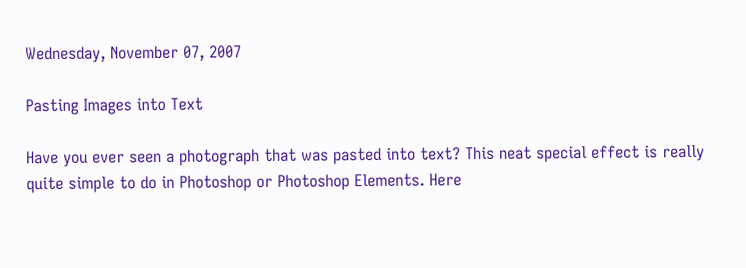Wednesday, November 07, 2007

Pasting Images into Text

Have you ever seen a photograph that was pasted into text? This neat special effect is really quite simple to do in Photoshop or Photoshop Elements. Here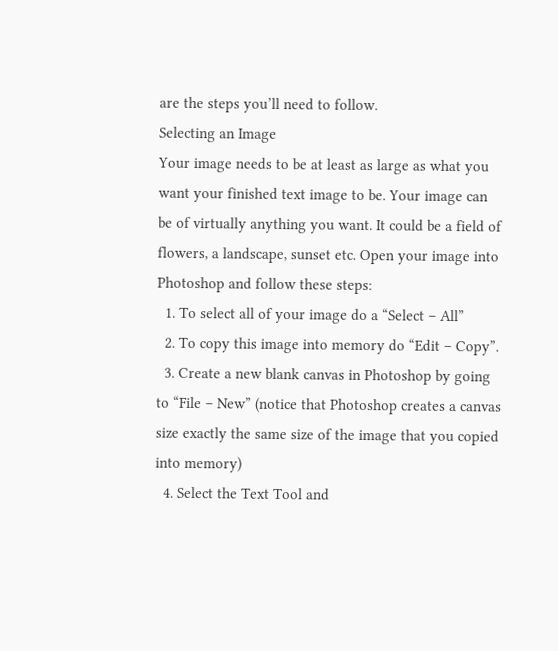are the steps you’ll need to follow.
Selecting an Image
Your image needs to be at least as large as what you want your finished text image to be. Your image can be of virtually anything you want. It could be a field of flowers, a landscape, sunset etc. Open your image into Photoshop and follow these steps:
  1. To select all of your image do a “Select – All”
  2. To copy this image into memory do “Edit – Copy”.
  3. Create a new blank canvas in Photoshop by going to “File – New” (notice that Photoshop creates a canvas size exactly the same size of the image that you copied into memory)
  4. Select the Text Tool and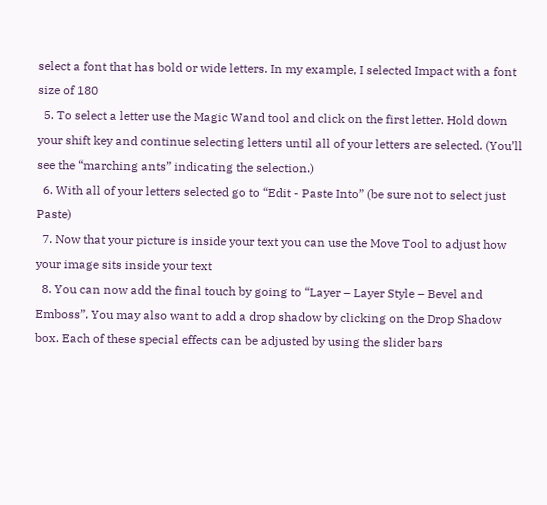select a font that has bold or wide letters. In my example, I selected Impact with a font size of 180
  5. To select a letter use the Magic Wand tool and click on the first letter. Hold down your shift key and continue selecting letters until all of your letters are selected. (You’ll see the “marching ants” indicating the selection.)
  6. With all of your letters selected go to “Edit - Paste Into” (be sure not to select just Paste)
  7. Now that your picture is inside your text you can use the Move Tool to adjust how your image sits inside your text
  8. You can now add the final touch by going to “Layer – Layer Style – Bevel and Emboss”. You may also want to add a drop shadow by clicking on the Drop Shadow box. Each of these special effects can be adjusted by using the slider bars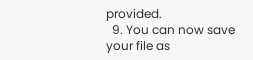provided.
  9. You can now save your file as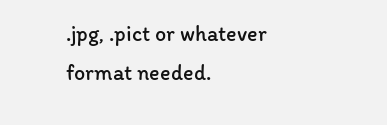.jpg, .pict or whatever format needed.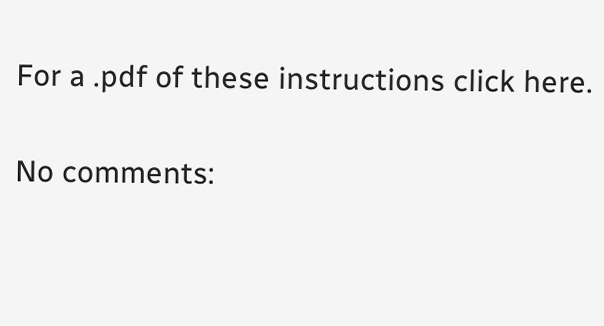For a .pdf of these instructions click here.

No comments: